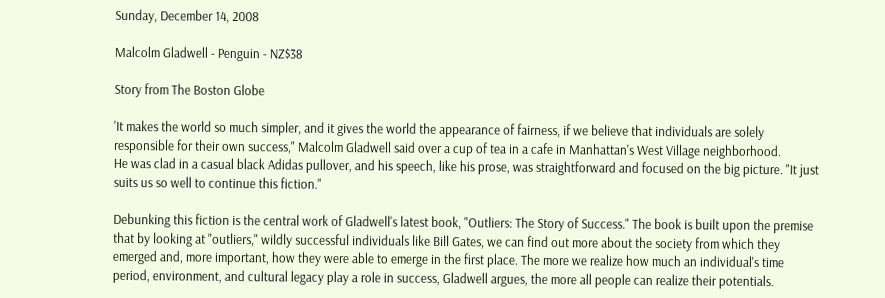Sunday, December 14, 2008

Malcolm Gladwell - Penguin - NZ$38

Story from The Boston Globe

'It makes the world so much simpler, and it gives the world the appearance of fairness, if we believe that individuals are solely responsible for their own success," Malcolm Gladwell said over a cup of tea in a cafe in Manhattan's West Village neighborhood.
He was clad in a casual black Adidas pullover, and his speech, like his prose, was straightforward and focused on the big picture. "It just suits us so well to continue this fiction."

Debunking this fiction is the central work of Gladwell's latest book, "Outliers: The Story of Success." The book is built upon the premise that by looking at "outliers," wildly successful individuals like Bill Gates, we can find out more about the society from which they emerged and, more important, how they were able to emerge in the first place. The more we realize how much an individual's time period, environment, and cultural legacy play a role in success, Gladwell argues, the more all people can realize their potentials.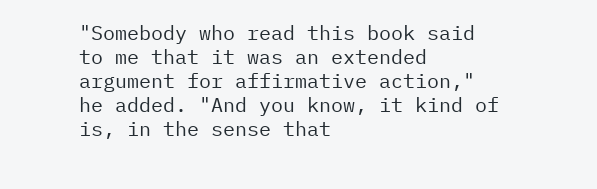"Somebody who read this book said to me that it was an extended argument for affirmative action," he added. "And you know, it kind of is, in the sense that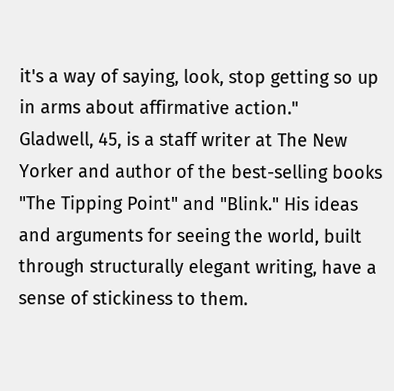it's a way of saying, look, stop getting so up in arms about affirmative action."
Gladwell, 45, is a staff writer at The New Yorker and author of the best-selling books "The Tipping Point" and "Blink." His ideas and arguments for seeing the world, built through structurally elegant writing, have a sense of stickiness to them.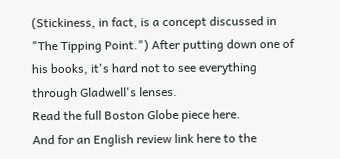(Stickiness, in fact, is a concept discussed in "The Tipping Point.") After putting down one of his books, it's hard not to see everything through Gladwell's lenses.
Read the full Boston Globe piece here.
And for an English review link here to the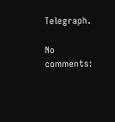Telegraph.

No comments: